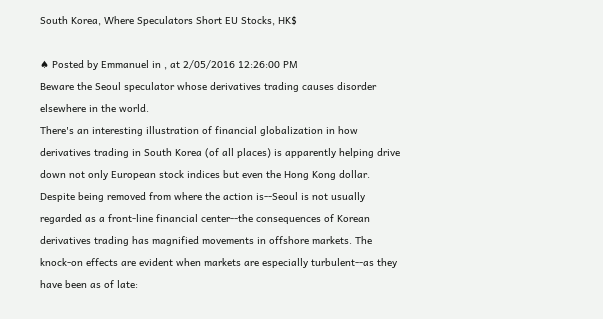South Korea, Where Speculators Short EU Stocks, HK$

♠ Posted by Emmanuel in , at 2/05/2016 12:26:00 PM
Beware the Seoul speculator whose derivatives trading causes disorder elsewhere in the world.
There's an interesting illustration of financial globalization in how derivatives trading in South Korea (of all places) is apparently helping drive down not only European stock indices but even the Hong Kong dollar. Despite being removed from where the action is--Seoul is not usually regarded as a front-line financial center--the consequences of Korean derivatives trading has magnified movements in offshore markets. The knock-on effects are evident when markets are especially turbulent--as they have been as of late: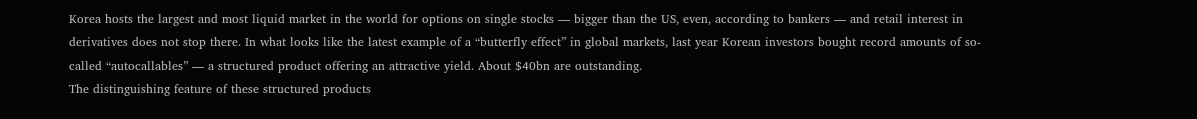Korea hosts the largest and most liquid market in the world for options on single stocks — bigger than the US, even, according to bankers — and retail interest in derivatives does not stop there. In what looks like the latest example of a “butterfly effect” in global markets, last year Korean investors bought record amounts of so-called “autocallables” — a structured product offering an attractive yield. About $40bn are outstanding.
The distinguishing feature of these structured products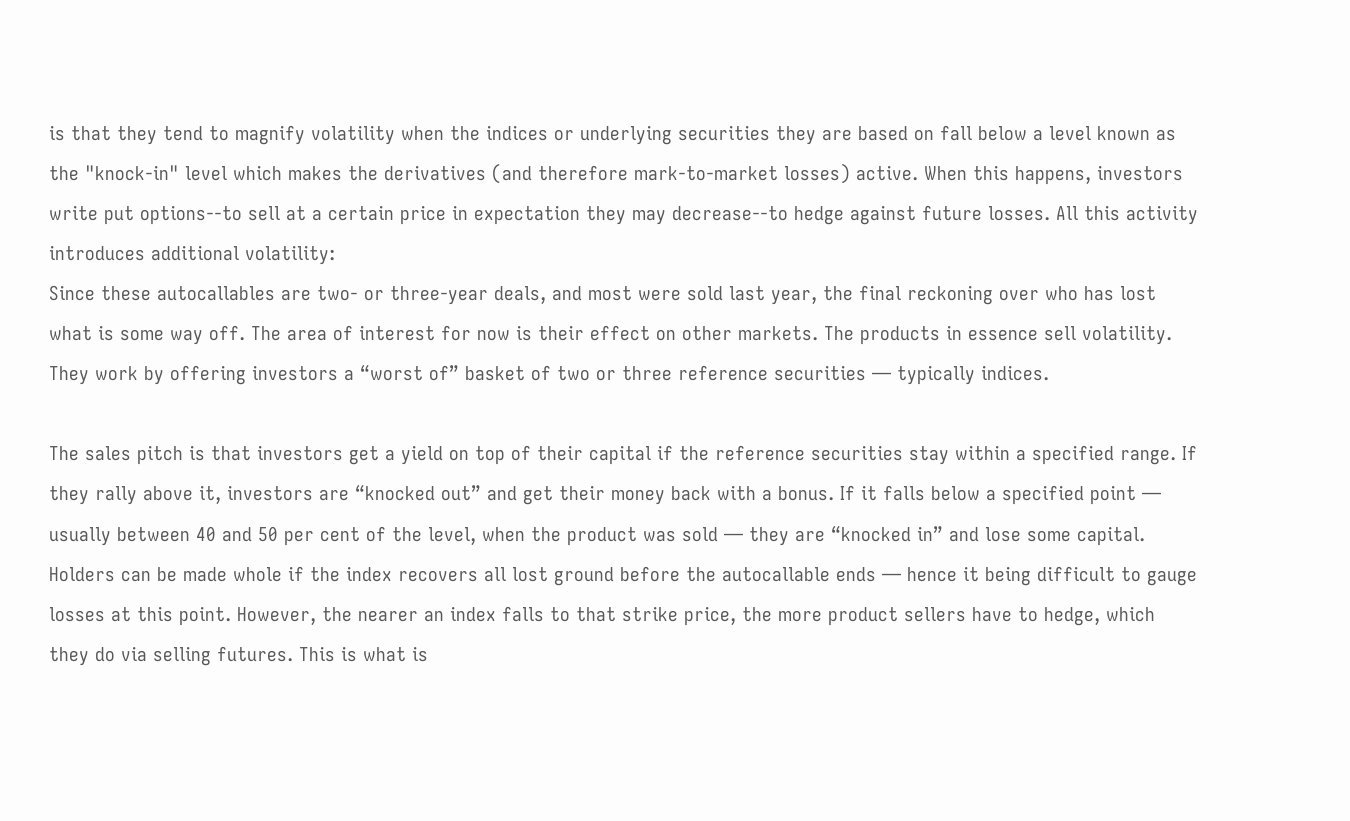is that they tend to magnify volatility when the indices or underlying securities they are based on fall below a level known as the "knock-in" level which makes the derivatives (and therefore mark-to-market losses) active. When this happens, investors write put options--to sell at a certain price in expectation they may decrease--to hedge against future losses. All this activity introduces additional volatility:
Since these autocallables are two- or three-year deals, and most were sold last year, the final reckoning over who has lost what is some way off. The area of interest for now is their effect on other markets. The products in essence sell volatility. They work by offering investors a “worst of” basket of two or three reference securities — typically indices.

The sales pitch is that investors get a yield on top of their capital if the reference securities stay within a specified range. If they rally above it, investors are “knocked out” and get their money back with a bonus. If it falls below a specified point — usually between 40 and 50 per cent of the level, when the product was sold — they are “knocked in” and lose some capital.
Holders can be made whole if the index recovers all lost ground before the autocallable ends — hence it being difficult to gauge losses at this point. However, the nearer an index falls to that strike price, the more product sellers have to hedge, which they do via selling futures. This is what is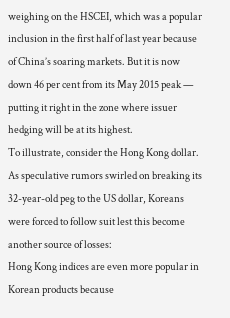weighing on the HSCEI, which was a popular inclusion in the first half of last year because of China’s soaring markets. But it is now down 46 per cent from its May 2015 peak — putting it right in the zone where issuer hedging will be at its highest.
To illustrate, consider the Hong Kong dollar. As speculative rumors swirled on breaking its 32-year-old peg to the US dollar, Koreans were forced to follow suit lest this become another source of losses:
Hong Kong indices are even more popular in Korean products because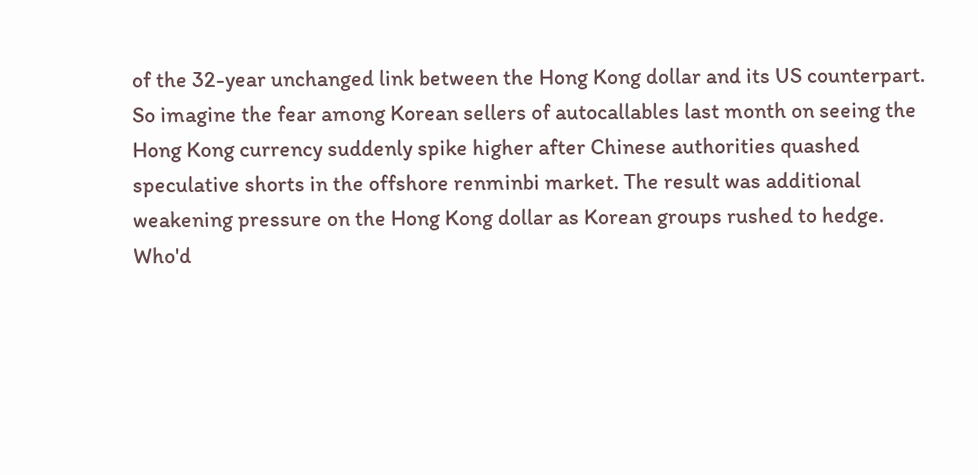of the 32-year unchanged link between the Hong Kong dollar and its US counterpart. So imagine the fear among Korean sellers of autocallables last month on seeing the Hong Kong currency suddenly spike higher after Chinese authorities quashed speculative shorts in the offshore renminbi market. The result was additional weakening pressure on the Hong Kong dollar as Korean groups rushed to hedge.
Who'd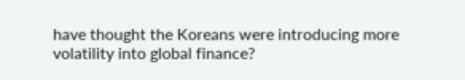have thought the Koreans were introducing more volatility into global finance?